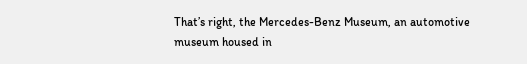That’s right, the Mercedes-Benz Museum, an automotive museum housed in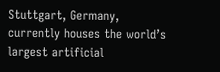Stuttgart, Germany, currently houses the world’s largest artificial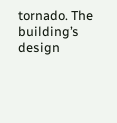tornado. The building’s design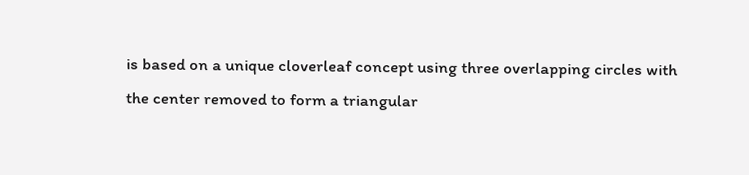is based on a unique cloverleaf concept using three overlapping circles with the center removed to form a triangular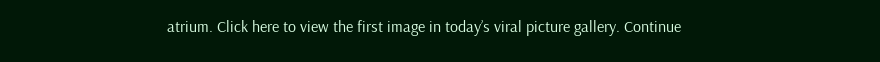atrium. Click here to view the first image in today’s viral picture gallery. Continue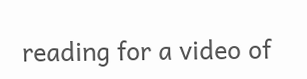reading for a video of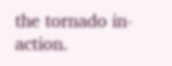the tornado in-action.